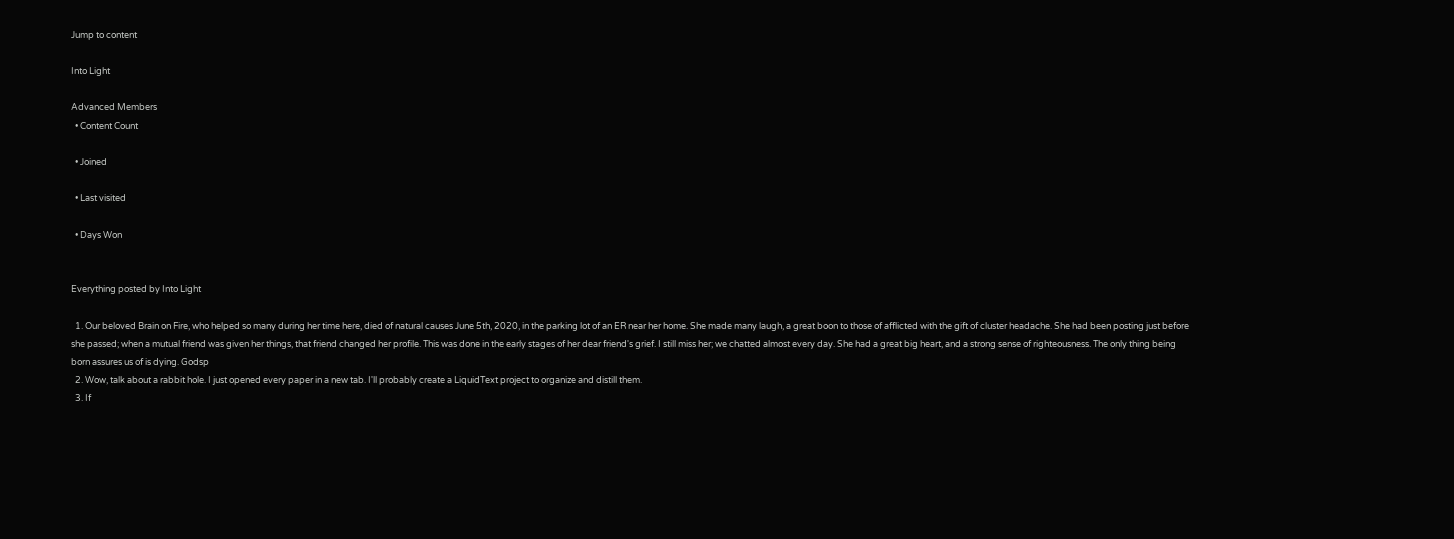Jump to content

Into Light

Advanced Members
  • Content Count

  • Joined

  • Last visited

  • Days Won


Everything posted by Into Light

  1. Our beloved Brain on Fire, who helped so many during her time here, died of natural causes June 5th, 2020, in the parking lot of an ER near her home. She made many laugh, a great boon to those of afflicted with the gift of cluster headache. She had been posting just before she passed; when a mutual friend was given her things, that friend changed her profile. This was done in the early stages of her dear friend's grief. I still miss her; we chatted almost every day. She had a great big heart, and a strong sense of righteousness. The only thing being born assures us of is dying. Godsp
  2. Wow, talk about a rabbit hole. I just opened every paper in a new tab. I'll probably create a LiquidText project to organize and distill them.
  3. If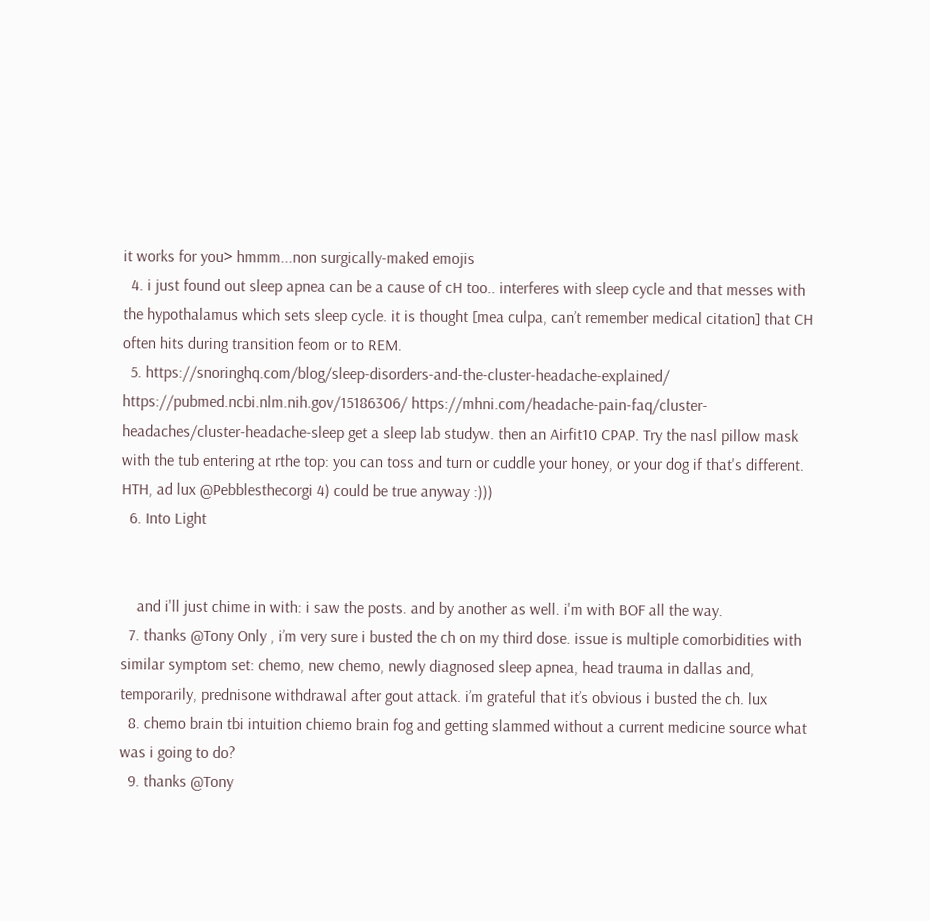it works for you> hmmm...non surgically-maked emojis
  4. i just found out sleep apnea can be a cause of cH too.. interferes with sleep cycle and that messes with the hypothalamus which sets sleep cycle. it is thought [mea culpa, can’t remember medical citation] that CH often hits during transition feom or to REM.
  5. https://snoringhq.com/blog/sleep-disorders-and-the-cluster-headache-explained/ https://pubmed.ncbi.nlm.nih.gov/15186306/ https://mhni.com/headache-pain-faq/cluster-headaches/cluster-headache-sleep get a sleep lab studyw. then an Airfit10 CPAP. Try the nasl pillow mask with the tub entering at rthe top: you can toss and turn or cuddle your honey, or your dog if that's different. HTH, ad lux @Pebblesthecorgi 4) could be true anyway :)))
  6. Into Light


    and i'll just chime in with: i saw the posts. and by another as well. i'm with BOF all the way.
  7. thanks @Tony Only , i’m very sure i busted the ch on my third dose. issue is multiple comorbidities with similar symptom set: chemo, new chemo, newly diagnosed sleep apnea, head trauma in dallas and, temporarily, prednisone withdrawal after gout attack. i’m grateful that it’s obvious i busted the ch. lux
  8. chemo brain tbi intuition chiemo brain fog and getting slammed without a current medicine source what was i going to do?
  9. thanks @Tony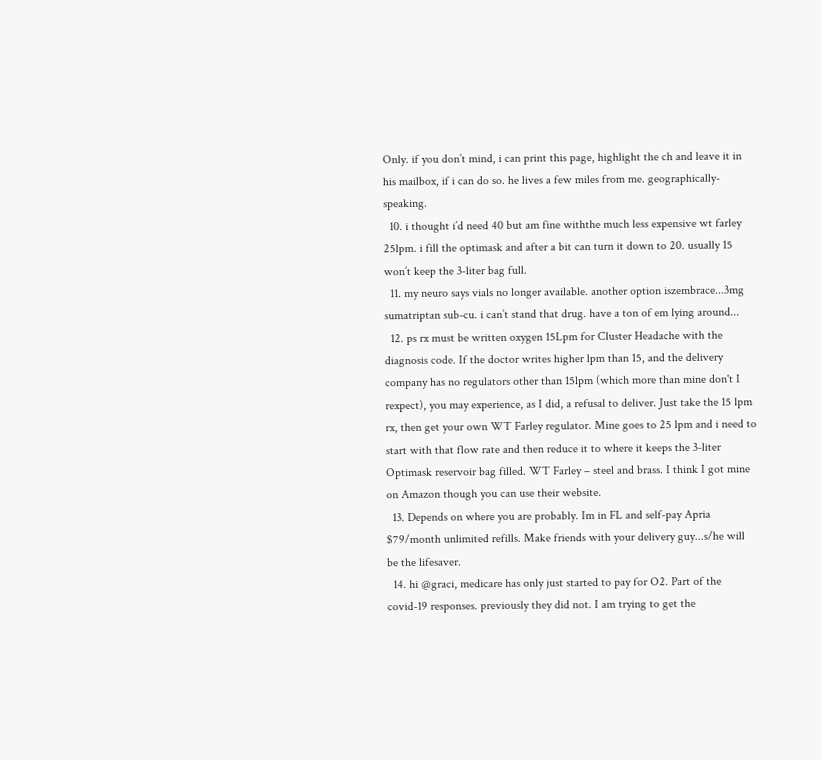Only. if you don’t mind, i can print this page, highlight the ch and leave it in his mailbox, if i can do so. he lives a few miles from me. geographically-speaking.
  10. i thought i’d need 40 but am fine withthe much less expensive wt farley 25lpm. i fill the optimask and after a bit can turn it down to 20. usually 15 won’t keep the 3-liter bag full.
  11. my neuro says vials no longer available. another option iszembrace...3mg sumatriptan sub-cu. i can’t stand that drug. have a ton of em lying around...
  12. ps rx must be written oxygen 15Lpm for Cluster Headache with the diagnosis code. If the doctor writes higher lpm than 15, and the delivery company has no regulators other than 15lpm (which more than mine don't I rexpect), you may experience, as I did, a refusal to deliver. Just take the 15 lpm rx, then get your own WT Farley regulator. Mine goes to 25 lpm and i need to start with that flow rate and then reduce it to where it keeps the 3-liter Optimask reservoir bag filled. WT Farley – steel and brass. I think I got mine on Amazon though you can use their website.
  13. Depends on where you are probably. Im in FL and self-pay Apria $79/month unlimited refills. Make friends with your delivery guy...s/he will be the lifesaver.
  14. hi @graci, medicare has only just started to pay for O2. Part of the covid-19 responses. previously they did not. I am trying to get the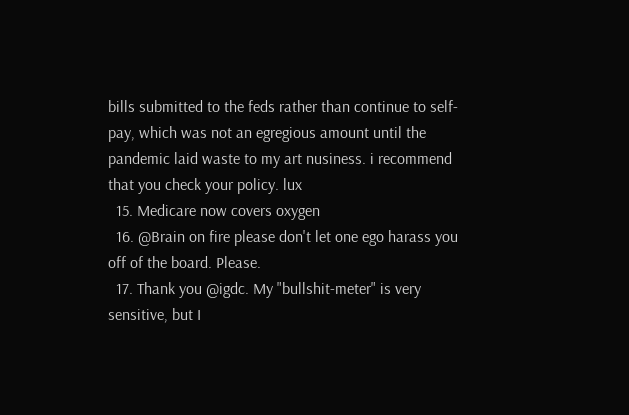bills submitted to the feds rather than continue to self-pay, which was not an egregious amount until the pandemic laid waste to my art nusiness. i recommend that you check your policy. lux
  15. Medicare now covers oxygen
  16. @Brain on fire please don't let one ego harass you off of the board. Please.
  17. Thank you @igdc. My "bullshit-meter" is very sensitive, but I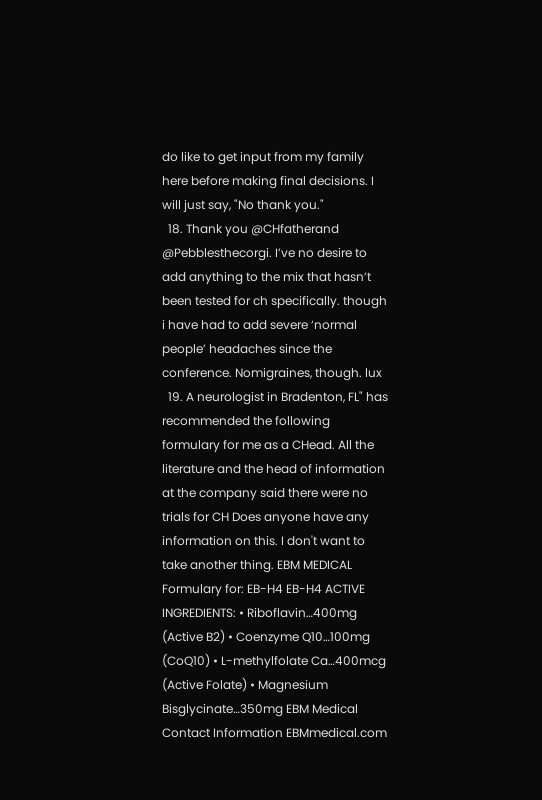do like to get input from my family here before making final decisions. I will just say, "No thank you."
  18. Thank you @CHfatherand @Pebblesthecorgi. I’ve no desire to add anything to the mix that hasn’t been tested for ch specifically. though i have had to add severe ‘normal people’ headaches since the conference. Nomigraines, though. lux
  19. A neurologist in Bradenton, FL" has recommended the following formulary for me as a CHead. All the literature and the head of information at the company said there were no trials for CH Does anyone have any information on this. I don't want to take another thing. EBM MEDICAL Formulary for: EB-H4 EB-H4 ACTIVE INGREDIENTS: • Riboflavin…400mg (Active B2) • Coenzyme Q10…100mg (CoQ10) • L-methylfolate Ca…400mcg (Active Folate) • Magnesium Bisglycinate…350mg EBM Medical Contact Information EBMmedical.com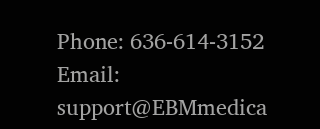Phone: 636-614-3152 Email: support@EBMmedica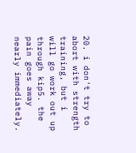20. i don't try to abort with strength training, but i will go work out up through kip5. the pain goes away nearly immediately.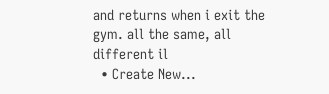and returns when i exit the gym. all the same, all different il
  • Create New...